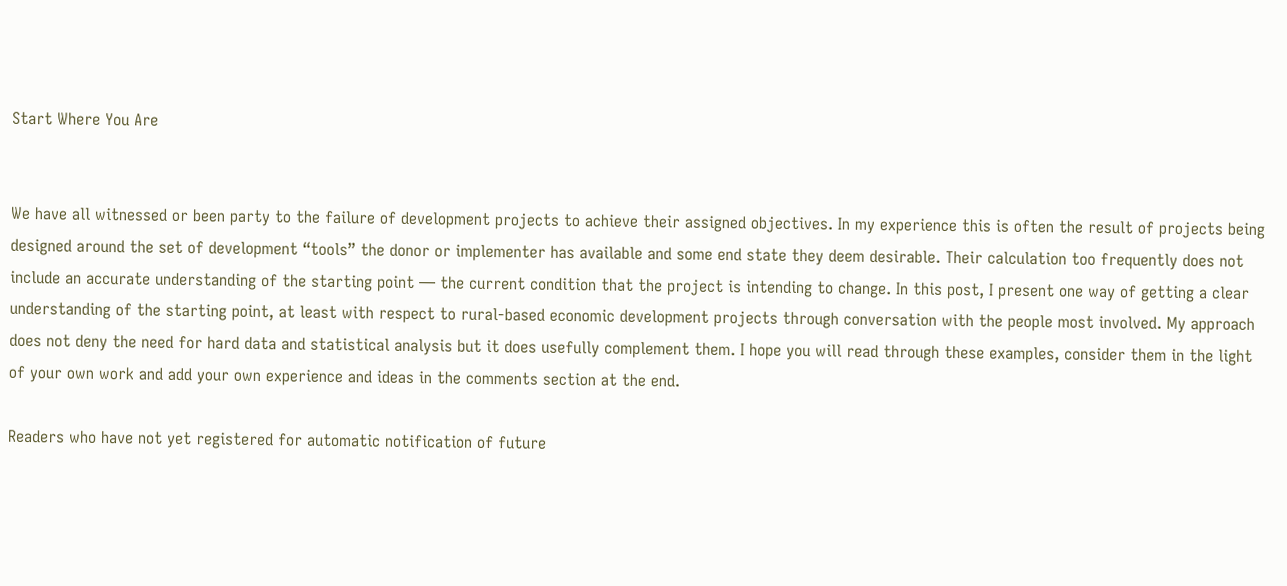Start Where You Are


We have all witnessed or been party to the failure of development projects to achieve their assigned objectives. In my experience this is often the result of projects being designed around the set of development “tools” the donor or implementer has available and some end state they deem desirable. Their calculation too frequently does not include an accurate understanding of the starting point — the current condition that the project is intending to change. In this post, I present one way of getting a clear understanding of the starting point, at least with respect to rural-based economic development projects through conversation with the people most involved. My approach does not deny the need for hard data and statistical analysis but it does usefully complement them. I hope you will read through these examples, consider them in the light  of your own work and add your own experience and ideas in the comments section at the end.

Readers who have not yet registered for automatic notification of future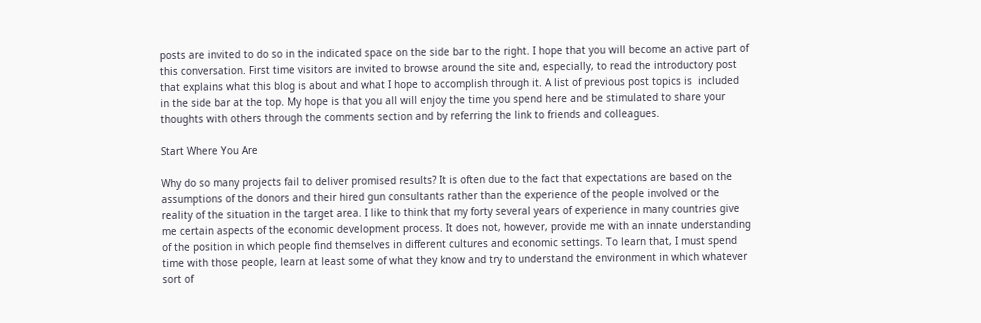posts are invited to do so in the indicated space on the side bar to the right. I hope that you will become an active part of this conversation. First time visitors are invited to browse around the site and, especially, to read the introductory post that explains what this blog is about and what I hope to accomplish through it. A list of previous post topics is  included in the side bar at the top. My hope is that you all will enjoy the time you spend here and be stimulated to share your thoughts with others through the comments section and by referring the link to friends and colleagues.

Start Where You Are

Why do so many projects fail to deliver promised results? It is often due to the fact that expectations are based on the assumptions of the donors and their hired gun consultants rather than the experience of the people involved or the reality of the situation in the target area. I like to think that my forty several years of experience in many countries give me certain aspects of the economic development process. It does not, however, provide me with an innate understanding of the position in which people find themselves in different cultures and economic settings. To learn that, I must spend time with those people, learn at least some of what they know and try to understand the environment in which whatever sort of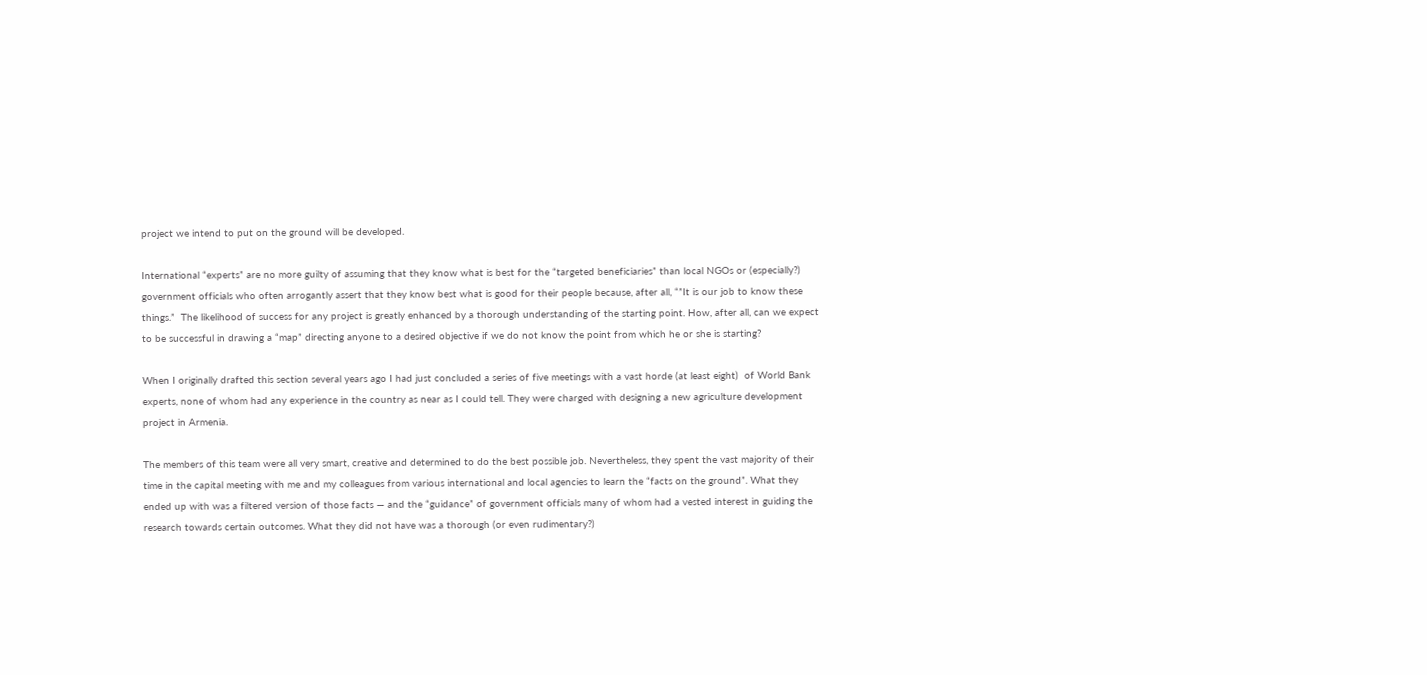project we intend to put on the ground will be developed.

International “experts” are no more guilty of assuming that they know what is best for the “targeted beneficiaries” than local NGOs or (especially?) government officials who often arrogantly assert that they know best what is good for their people because, after all, “”It is our job to know these things.”  The likelihood of success for any project is greatly enhanced by a thorough understanding of the starting point. How, after all, can we expect to be successful in drawing a “map” directing anyone to a desired objective if we do not know the point from which he or she is starting?

When I originally drafted this section several years ago I had just concluded a series of five meetings with a vast horde (at least eight)  of World Bank experts, none of whom had any experience in the country as near as I could tell. They were charged with designing a new agriculture development project in Armenia.

The members of this team were all very smart, creative and determined to do the best possible job. Nevertheless, they spent the vast majority of their time in the capital meeting with me and my colleagues from various international and local agencies to learn the “facts on the ground”. What they ended up with was a filtered version of those facts — and the “guidance” of government officials many of whom had a vested interest in guiding the research towards certain outcomes. What they did not have was a thorough (or even rudimentary?)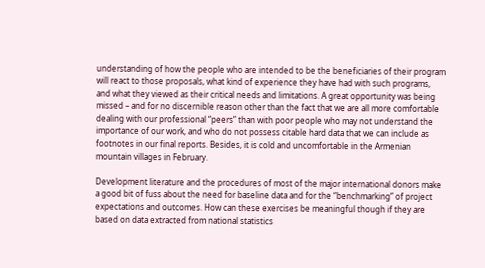understanding of how the people who are intended to be the beneficiaries of their program will react to those proposals, what kind of experience they have had with such programs, and what they viewed as their critical needs and limitations. A great opportunity was being missed – and for no discernible reason other than the fact that we are all more comfortable dealing with our professional “peers” than with poor people who may not understand the importance of our work, and who do not possess citable hard data that we can include as footnotes in our final reports. Besides, it is cold and uncomfortable in the Armenian mountain villages in February.

Development literature and the procedures of most of the major international donors make a good bit of fuss about the need for baseline data and for the “benchmarking” of project expectations and outcomes. How can these exercises be meaningful though if they are based on data extracted from national statistics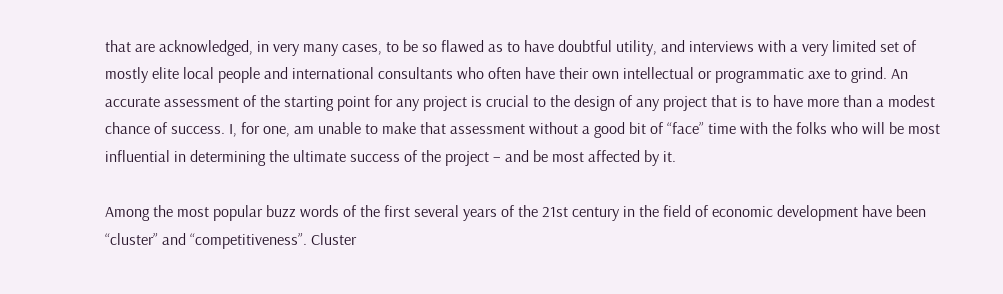that are acknowledged, in very many cases, to be so flawed as to have doubtful utility, and interviews with a very limited set of mostly elite local people and international consultants who often have their own intellectual or programmatic axe to grind. An accurate assessment of the starting point for any project is crucial to the design of any project that is to have more than a modest chance of success. I, for one, am unable to make that assessment without a good bit of “face” time with the folks who will be most influential in determining the ultimate success of the project – and be most affected by it.

Among the most popular buzz words of the first several years of the 21st century in the field of economic development have been “cluster” and “competitiveness”. Cluster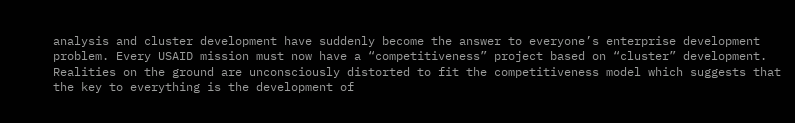analysis and cluster development have suddenly become the answer to everyone’s enterprise development problem. Every USAID mission must now have a “competitiveness” project based on “cluster” development. Realities on the ground are unconsciously distorted to fit the competitiveness model which suggests that the key to everything is the development of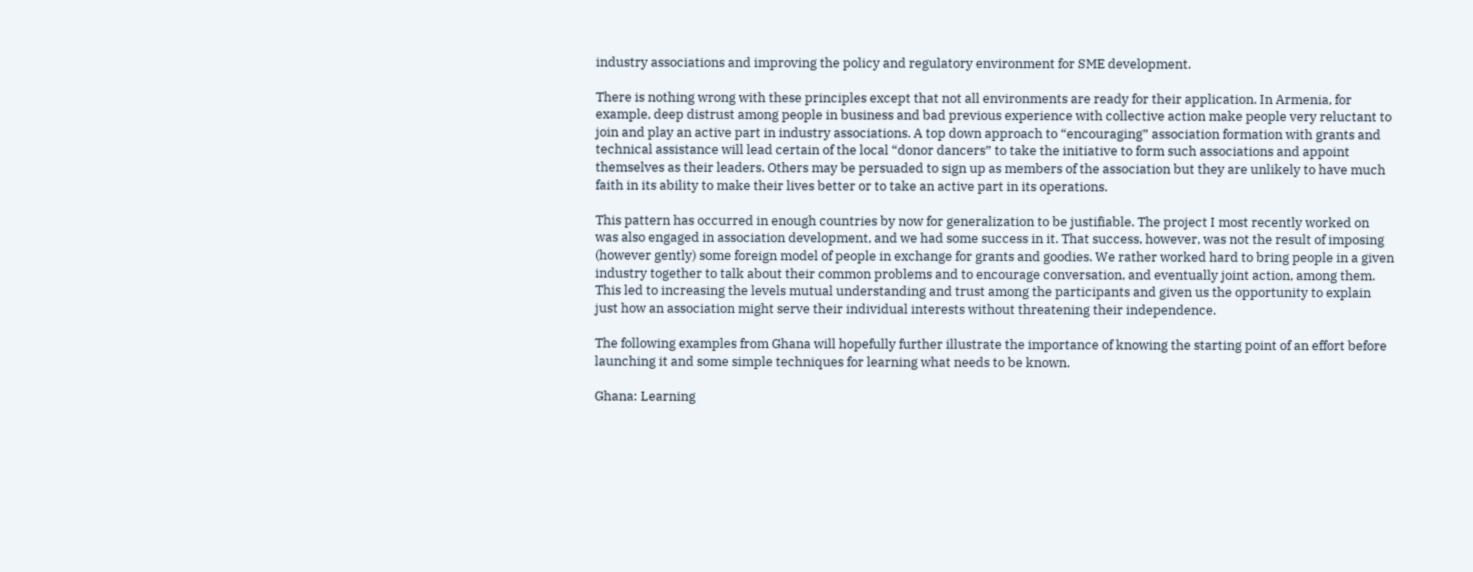industry associations and improving the policy and regulatory environment for SME development.

There is nothing wrong with these principles except that not all environments are ready for their application. In Armenia, for example, deep distrust among people in business and bad previous experience with collective action make people very reluctant to join and play an active part in industry associations. A top down approach to “encouraging” association formation with grants and technical assistance will lead certain of the local “donor dancers” to take the initiative to form such associations and appoint themselves as their leaders. Others may be persuaded to sign up as members of the association but they are unlikely to have much faith in its ability to make their lives better or to take an active part in its operations.

This pattern has occurred in enough countries by now for generalization to be justifiable. The project I most recently worked on was also engaged in association development, and we had some success in it. That success, however, was not the result of imposing (however gently) some foreign model of people in exchange for grants and goodies. We rather worked hard to bring people in a given industry together to talk about their common problems and to encourage conversation, and eventually joint action, among them. This led to increasing the levels mutual understanding and trust among the participants and given us the opportunity to explain just how an association might serve their individual interests without threatening their independence.

The following examples from Ghana will hopefully further illustrate the importance of knowing the starting point of an effort before launching it and some simple techniques for learning what needs to be known.

Ghana: Learning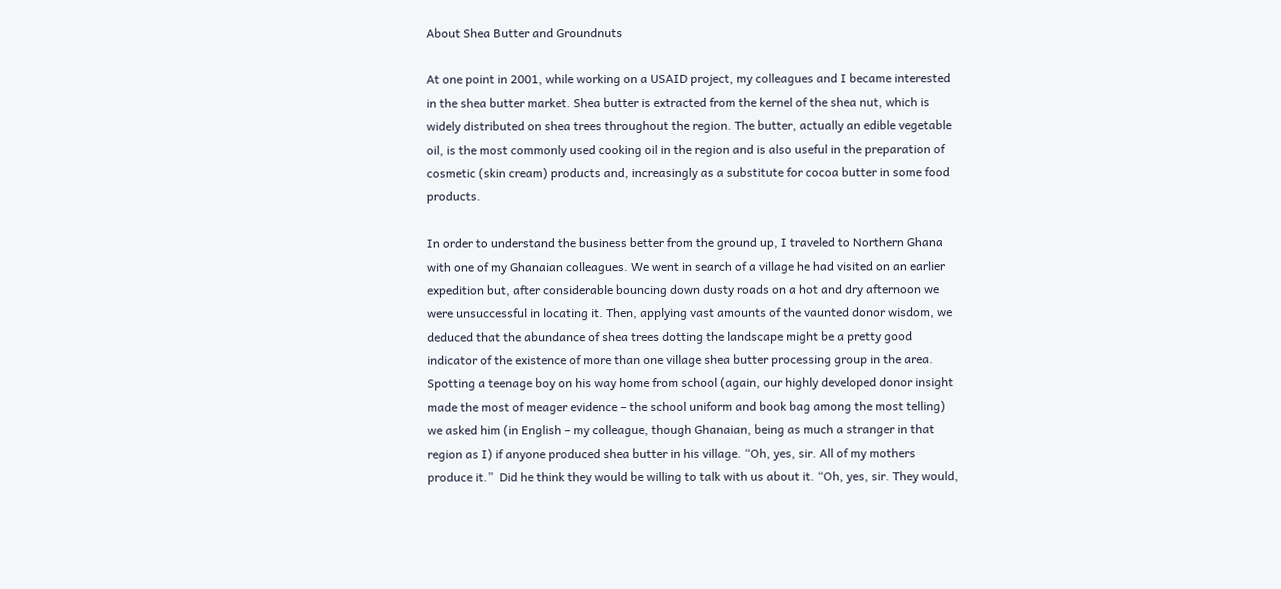About Shea Butter and Groundnuts

At one point in 2001, while working on a USAID project, my colleagues and I became interested in the shea butter market. Shea butter is extracted from the kernel of the shea nut, which is widely distributed on shea trees throughout the region. The butter, actually an edible vegetable oil, is the most commonly used cooking oil in the region and is also useful in the preparation of cosmetic (skin cream) products and, increasingly as a substitute for cocoa butter in some food products.

In order to understand the business better from the ground up, I traveled to Northern Ghana with one of my Ghanaian colleagues. We went in search of a village he had visited on an earlier expedition but, after considerable bouncing down dusty roads on a hot and dry afternoon we were unsuccessful in locating it. Then, applying vast amounts of the vaunted donor wisdom, we deduced that the abundance of shea trees dotting the landscape might be a pretty good indicator of the existence of more than one village shea butter processing group in the area. Spotting a teenage boy on his way home from school (again, our highly developed donor insight made the most of meager evidence – the school uniform and book bag among the most telling) we asked him (in English – my colleague, though Ghanaian, being as much a stranger in that region as I) if anyone produced shea butter in his village. “Oh, yes, sir. All of my mothers produce it.”  Did he think they would be willing to talk with us about it. “Oh, yes, sir. They would,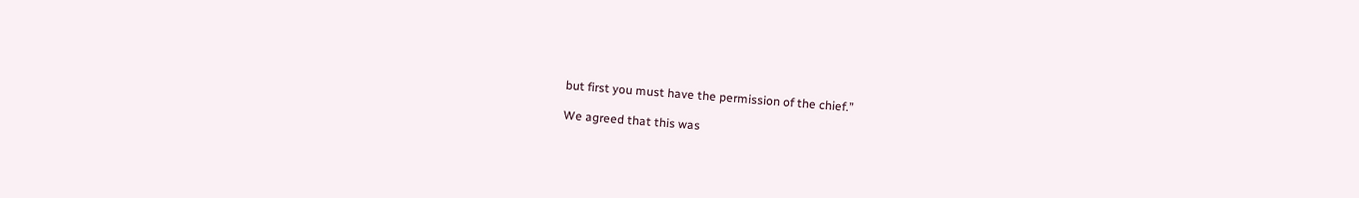but first you must have the permission of the chief.”

We agreed that this was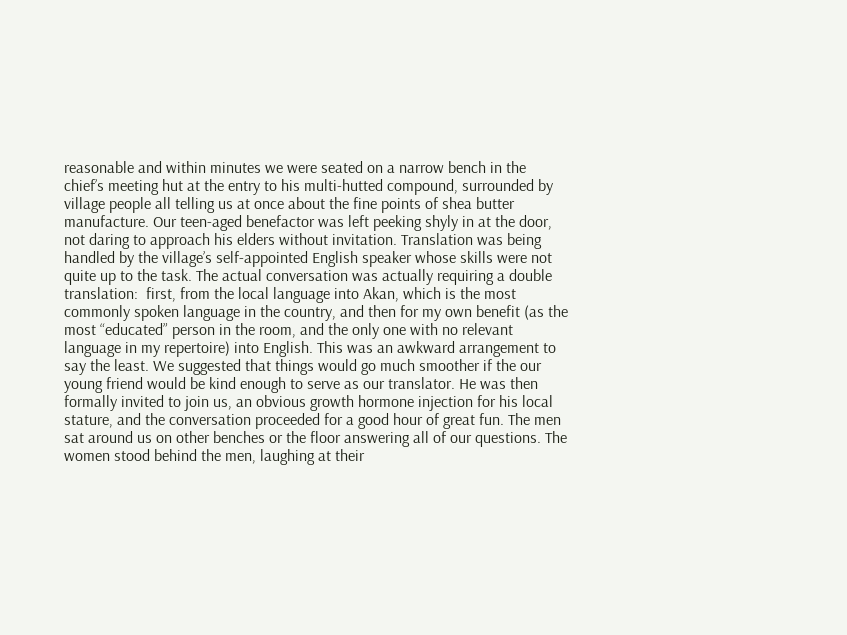reasonable and within minutes we were seated on a narrow bench in the chief’s meeting hut at the entry to his multi-hutted compound, surrounded by village people all telling us at once about the fine points of shea butter manufacture. Our teen-aged benefactor was left peeking shyly in at the door, not daring to approach his elders without invitation. Translation was being handled by the village’s self-appointed English speaker whose skills were not quite up to the task. The actual conversation was actually requiring a double translation:  first, from the local language into Akan, which is the most commonly spoken language in the country, and then for my own benefit (as the most “educated” person in the room, and the only one with no relevant language in my repertoire) into English. This was an awkward arrangement to say the least. We suggested that things would go much smoother if the our young friend would be kind enough to serve as our translator. He was then formally invited to join us, an obvious growth hormone injection for his local stature, and the conversation proceeded for a good hour of great fun. The men sat around us on other benches or the floor answering all of our questions. The women stood behind the men, laughing at their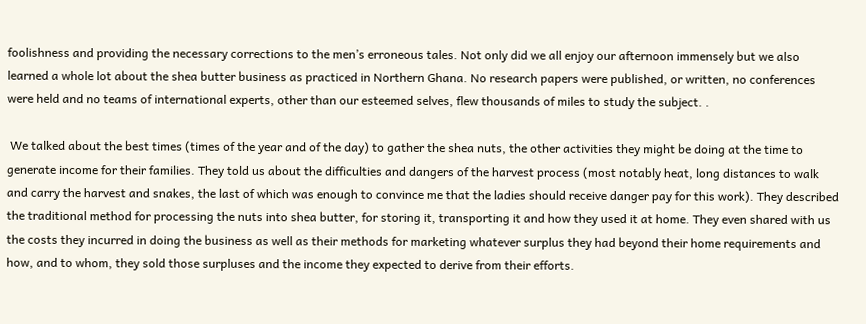foolishness and providing the necessary corrections to the men’s erroneous tales. Not only did we all enjoy our afternoon immensely but we also learned a whole lot about the shea butter business as practiced in Northern Ghana. No research papers were published, or written, no conferences were held and no teams of international experts, other than our esteemed selves, flew thousands of miles to study the subject. .

 We talked about the best times (times of the year and of the day) to gather the shea nuts, the other activities they might be doing at the time to generate income for their families. They told us about the difficulties and dangers of the harvest process (most notably heat, long distances to walk and carry the harvest and snakes, the last of which was enough to convince me that the ladies should receive danger pay for this work). They described the traditional method for processing the nuts into shea butter, for storing it, transporting it and how they used it at home. They even shared with us the costs they incurred in doing the business as well as their methods for marketing whatever surplus they had beyond their home requirements and how, and to whom, they sold those surpluses and the income they expected to derive from their efforts.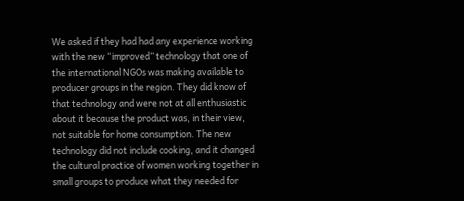We asked if they had had any experience working with the new “improved” technology that one of the international NGOs was making available to producer groups in the region. They did know of that technology and were not at all enthusiastic about it because the product was, in their view, not suitable for home consumption. The new technology did not include cooking, and it changed the cultural practice of women working together in small groups to produce what they needed for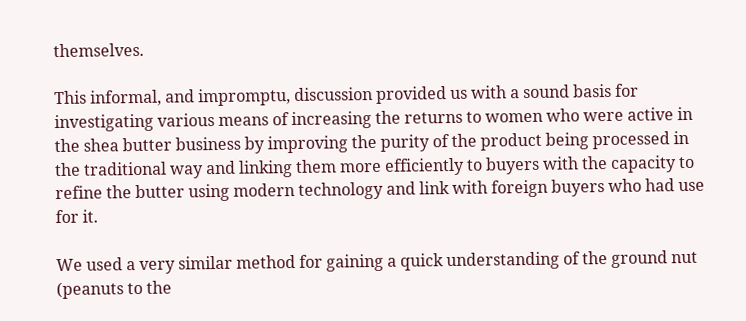themselves.

This informal, and impromptu, discussion provided us with a sound basis for investigating various means of increasing the returns to women who were active in the shea butter business by improving the purity of the product being processed in the traditional way and linking them more efficiently to buyers with the capacity to refine the butter using modern technology and link with foreign buyers who had use for it.

We used a very similar method for gaining a quick understanding of the ground nut (peanuts to the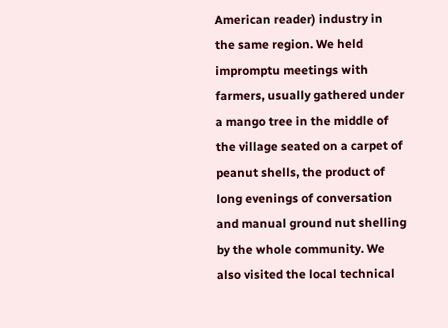American reader) industry in the same region. We held impromptu meetings with farmers, usually gathered under a mango tree in the middle of the village seated on a carpet of peanut shells, the product of long evenings of conversation and manual ground nut shelling by the whole community. We also visited the local technical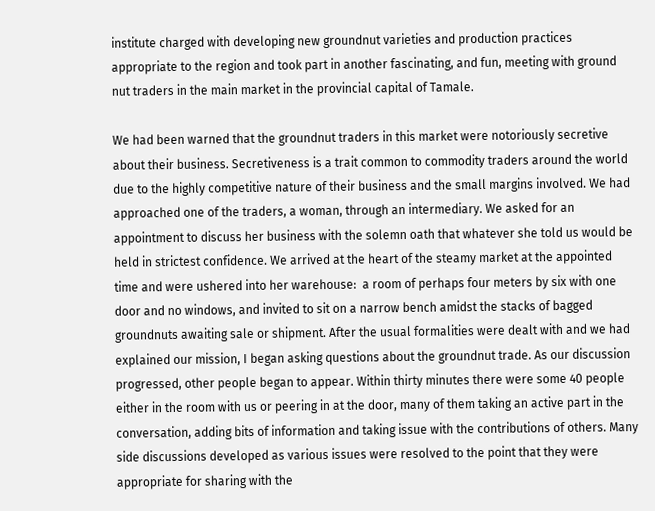institute charged with developing new groundnut varieties and production practices appropriate to the region and took part in another fascinating, and fun, meeting with ground nut traders in the main market in the provincial capital of Tamale.

We had been warned that the groundnut traders in this market were notoriously secretive about their business. Secretiveness is a trait common to commodity traders around the world due to the highly competitive nature of their business and the small margins involved. We had approached one of the traders, a woman, through an intermediary. We asked for an appointment to discuss her business with the solemn oath that whatever she told us would be held in strictest confidence. We arrived at the heart of the steamy market at the appointed time and were ushered into her warehouse:  a room of perhaps four meters by six with one door and no windows, and invited to sit on a narrow bench amidst the stacks of bagged groundnuts awaiting sale or shipment. After the usual formalities were dealt with and we had explained our mission, I began asking questions about the groundnut trade. As our discussion progressed, other people began to appear. Within thirty minutes there were some 40 people either in the room with us or peering in at the door, many of them taking an active part in the conversation, adding bits of information and taking issue with the contributions of others. Many side discussions developed as various issues were resolved to the point that they were appropriate for sharing with the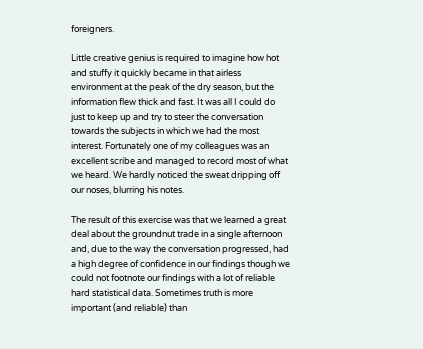foreigners.

Little creative genius is required to imagine how hot and stuffy it quickly became in that airless environment at the peak of the dry season, but the information flew thick and fast. It was all I could do just to keep up and try to steer the conversation towards the subjects in which we had the most interest. Fortunately one of my colleagues was an excellent scribe and managed to record most of what we heard. We hardly noticed the sweat dripping off our noses, blurring his notes.

The result of this exercise was that we learned a great deal about the groundnut trade in a single afternoon and, due to the way the conversation progressed, had a high degree of confidence in our findings though we could not footnote our findings with a lot of reliable hard statistical data. Sometimes truth is more important (and reliable) than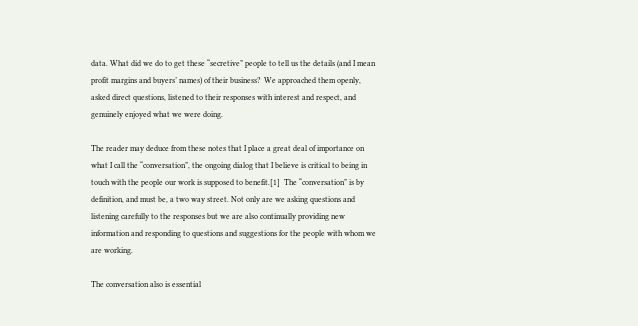data. What did we do to get these “secretive” people to tell us the details (and I mean profit margins and buyers’ names) of their business?  We approached them openly, asked direct questions, listened to their responses with interest and respect, and genuinely enjoyed what we were doing.

The reader may deduce from these notes that I place a great deal of importance on what I call the “conversation”, the ongoing dialog that I believe is critical to being in touch with the people our work is supposed to benefit.[1]  The “conversation” is by definition, and must be, a two way street. Not only are we asking questions and listening carefully to the responses but we are also continually providing new information and responding to questions and suggestions for the people with whom we are working.

The conversation also is essential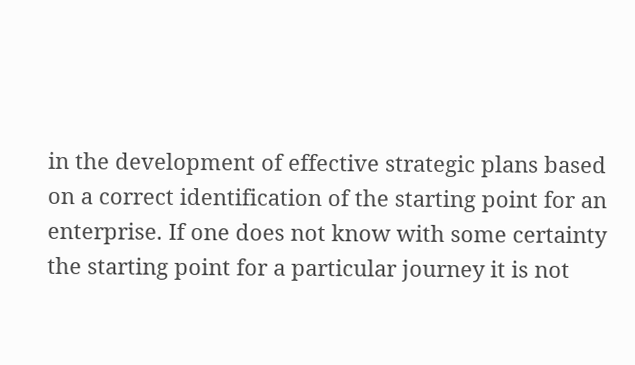in the development of effective strategic plans based on a correct identification of the starting point for an enterprise. If one does not know with some certainty the starting point for a particular journey it is not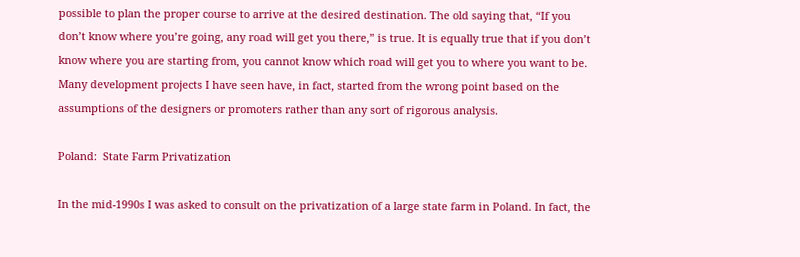possible to plan the proper course to arrive at the desired destination. The old saying that, “If you don’t know where you’re going, any road will get you there,” is true. It is equally true that if you don’t know where you are starting from, you cannot know which road will get you to where you want to be. Many development projects I have seen have, in fact, started from the wrong point based on the assumptions of the designers or promoters rather than any sort of rigorous analysis.

Poland:  State Farm Privatization

In the mid-1990s I was asked to consult on the privatization of a large state farm in Poland. In fact, the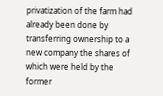privatization of the farm had already been done by transferring ownership to a new company the shares of which were held by the former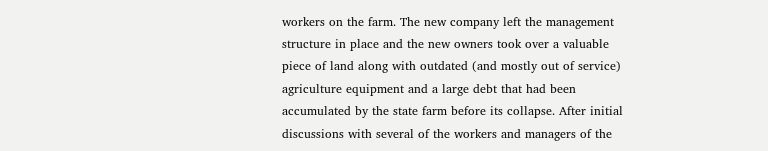workers on the farm. The new company left the management structure in place and the new owners took over a valuable piece of land along with outdated (and mostly out of service) agriculture equipment and a large debt that had been accumulated by the state farm before its collapse. After initial discussions with several of the workers and managers of the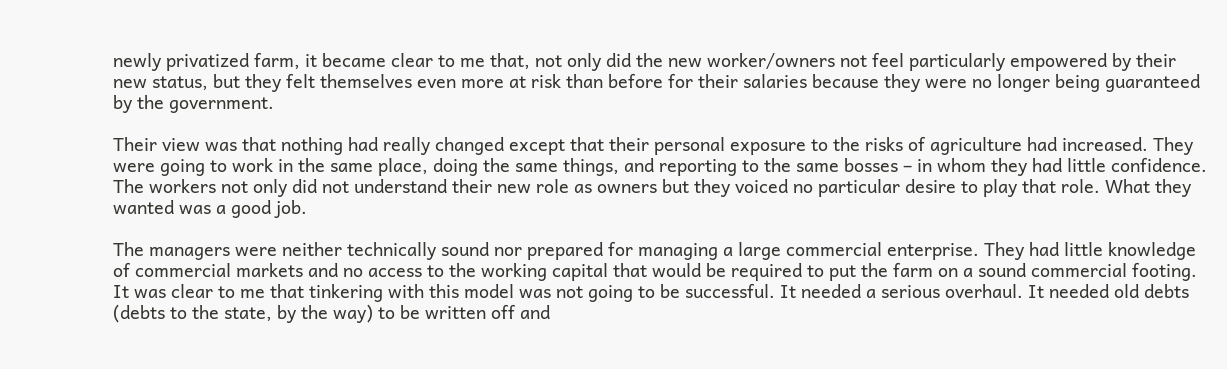newly privatized farm, it became clear to me that, not only did the new worker/owners not feel particularly empowered by their new status, but they felt themselves even more at risk than before for their salaries because they were no longer being guaranteed by the government.

Their view was that nothing had really changed except that their personal exposure to the risks of agriculture had increased. They were going to work in the same place, doing the same things, and reporting to the same bosses – in whom they had little confidence. The workers not only did not understand their new role as owners but they voiced no particular desire to play that role. What they wanted was a good job.

The managers were neither technically sound nor prepared for managing a large commercial enterprise. They had little knowledge of commercial markets and no access to the working capital that would be required to put the farm on a sound commercial footing. It was clear to me that tinkering with this model was not going to be successful. It needed a serious overhaul. It needed old debts (debts to the state, by the way) to be written off and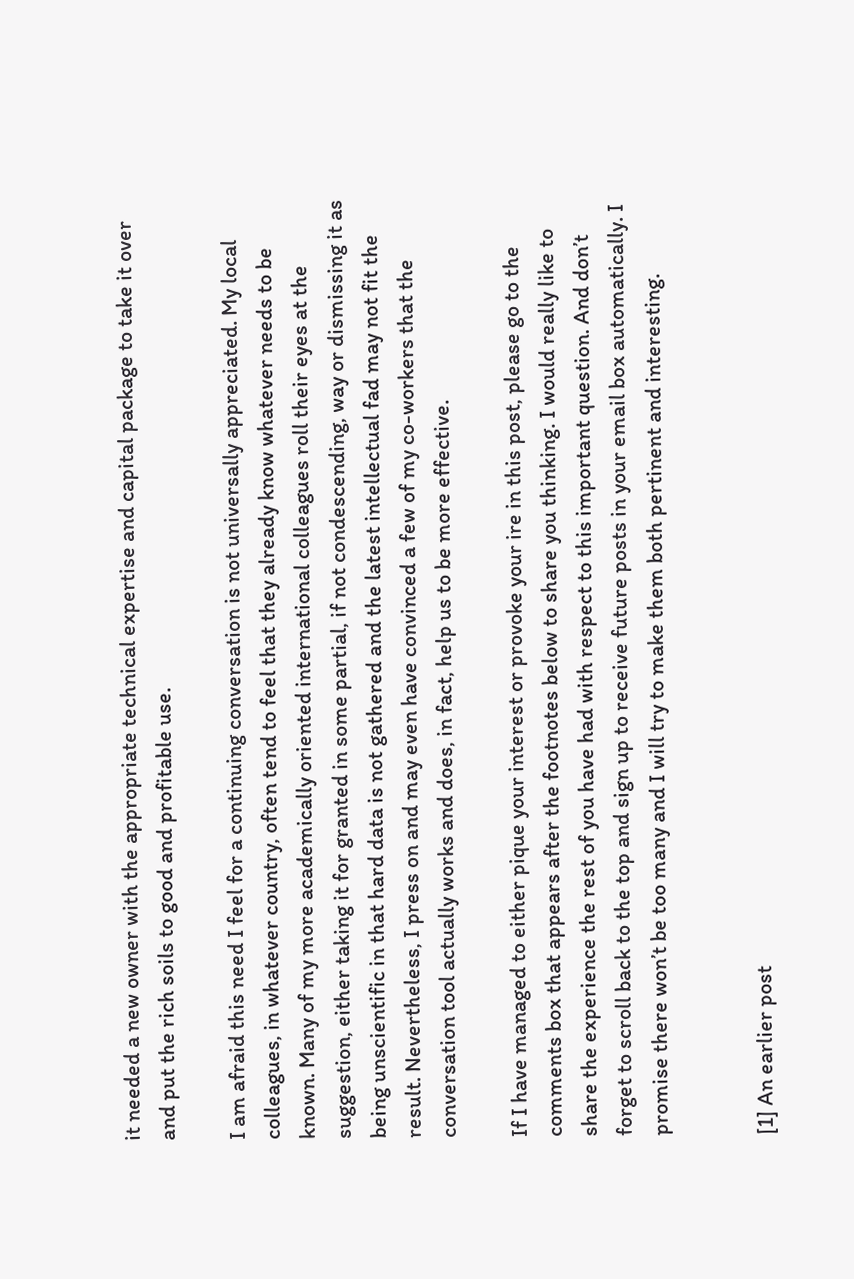it needed a new owner with the appropriate technical expertise and capital package to take it over and put the rich soils to good and profitable use.

I am afraid this need I feel for a continuing conversation is not universally appreciated. My local colleagues, in whatever country, often tend to feel that they already know whatever needs to be known. Many of my more academically oriented international colleagues roll their eyes at the suggestion, either taking it for granted in some partial, if not condescending, way or dismissing it as being unscientific in that hard data is not gathered and the latest intellectual fad may not fit the result. Nevertheless, I press on and may even have convinced a few of my co-workers that the conversation tool actually works and does, in fact, help us to be more effective.

If I have managed to either pique your interest or provoke your ire in this post, please go to the comments box that appears after the footnotes below to share you thinking. I would really like to share the experience the rest of you have had with respect to this important question. And don’t forget to scroll back to the top and sign up to receive future posts in your email box automatically. I promise there won’t be too many and I will try to make them both pertinent and interesting.


[1] An earlier post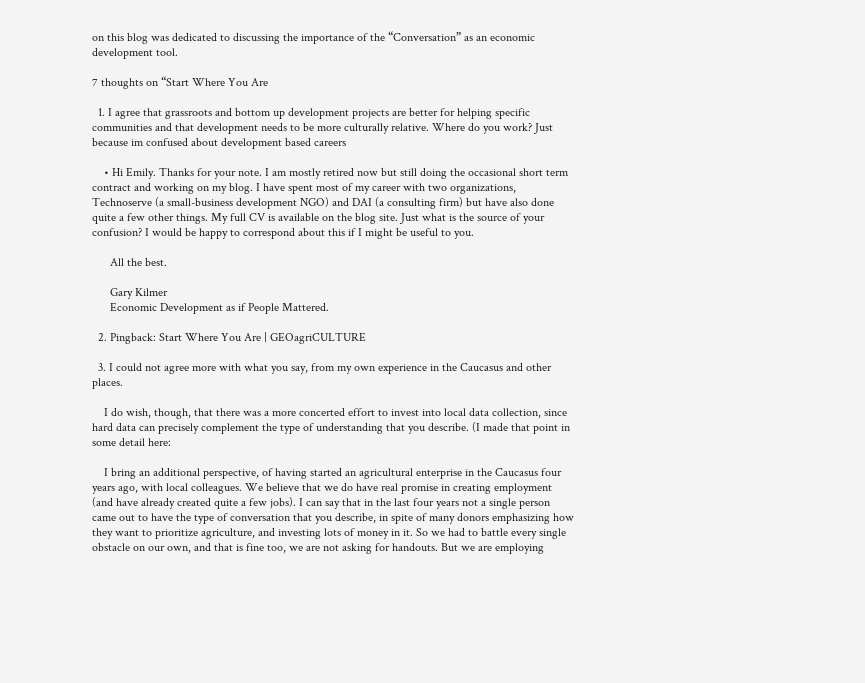on this blog was dedicated to discussing the importance of the “Conversation” as an economic development tool.

7 thoughts on “Start Where You Are

  1. I agree that grassroots and bottom up development projects are better for helping specific communities and that development needs to be more culturally relative. Where do you work? Just because im confused about development based careers

    • Hi Emily. Thanks for your note. I am mostly retired now but still doing the occasional short term contract and working on my blog. I have spent most of my career with two organizations, Technoserve (a small-business development NGO) and DAI (a consulting firm) but have also done quite a few other things. My full CV is available on the blog site. Just what is the source of your confusion? I would be happy to correspond about this if I might be useful to you.

      All the best.

      Gary Kilmer
      Economic Development as if People Mattered.

  2. Pingback: Start Where You Are | GEOagriCULTURE

  3. I could not agree more with what you say, from my own experience in the Caucasus and other places.

    I do wish, though, that there was a more concerted effort to invest into local data collection, since hard data can precisely complement the type of understanding that you describe. (I made that point in some detail here:

    I bring an additional perspective, of having started an agricultural enterprise in the Caucasus four years ago, with local colleagues. We believe that we do have real promise in creating employment (and have already created quite a few jobs). I can say that in the last four years not a single person came out to have the type of conversation that you describe, in spite of many donors emphasizing how they want to prioritize agriculture, and investing lots of money in it. So we had to battle every single obstacle on our own, and that is fine too, we are not asking for handouts. But we are employing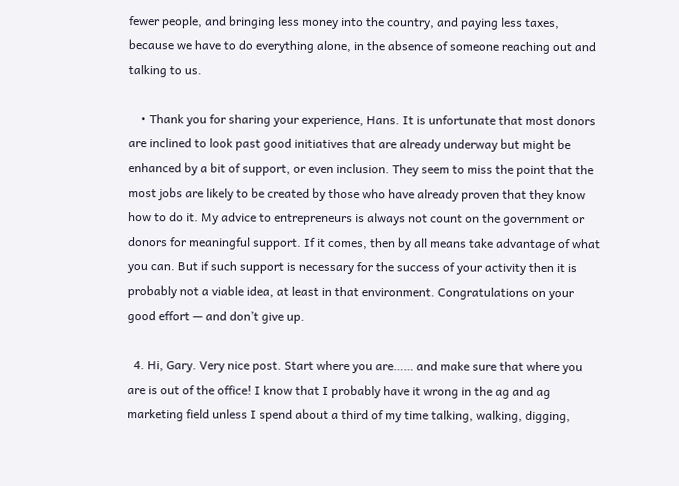fewer people, and bringing less money into the country, and paying less taxes, because we have to do everything alone, in the absence of someone reaching out and talking to us.

    • Thank you for sharing your experience, Hans. It is unfortunate that most donors are inclined to look past good initiatives that are already underway but might be enhanced by a bit of support, or even inclusion. They seem to miss the point that the most jobs are likely to be created by those who have already proven that they know how to do it. My advice to entrepreneurs is always not count on the government or donors for meaningful support. If it comes, then by all means take advantage of what you can. But if such support is necessary for the success of your activity then it is probably not a viable idea, at least in that environment. Congratulations on your good effort — and don’t give up.

  4. Hi, Gary. Very nice post. Start where you are…… and make sure that where you are is out of the office! I know that I probably have it wrong in the ag and ag marketing field unless I spend about a third of my time talking, walking, digging,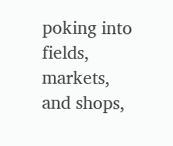poking into fields, markets, and shops,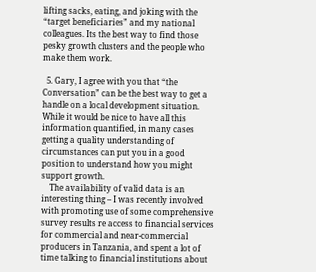lifting sacks, eating, and joking with the “target beneficiaries” and my national colleagues. Its the best way to find those pesky growth clusters and the people who make them work.

  5. Gary, I agree with you that “the Conversation” can be the best way to get a handle on a local development situation. While it would be nice to have all this information quantified, in many cases getting a quality understanding of circumstances can put you in a good position to understand how you might support growth.
    The availability of valid data is an interesting thing – I was recently involved with promoting use of some comprehensive survey results re access to financial services for commercial and near-commercial producers in Tanzania, and spent a lot of time talking to financial institutions about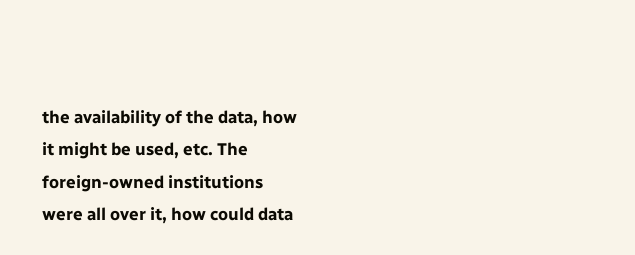the availability of the data, how it might be used, etc. The foreign-owned institutions were all over it, how could data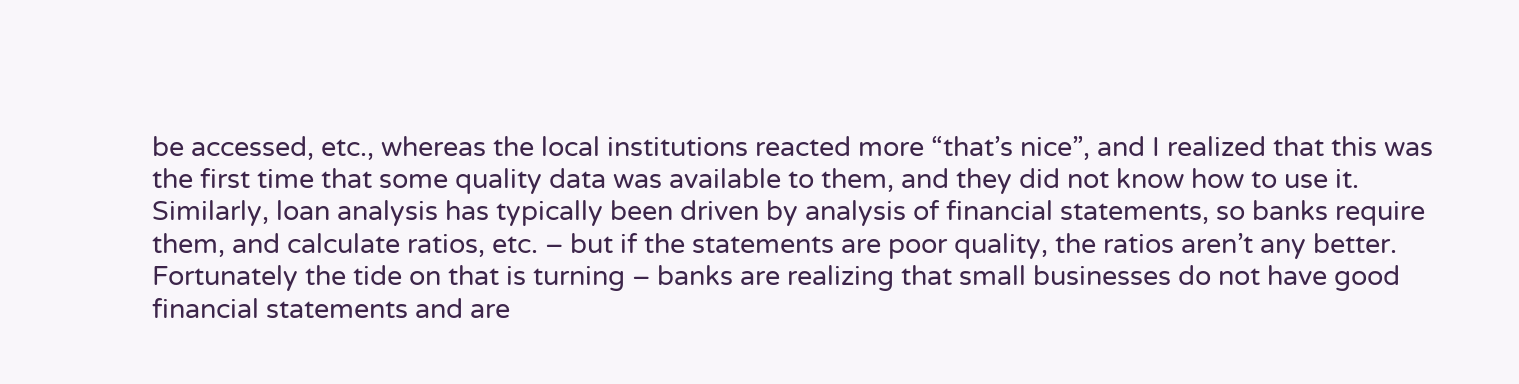be accessed, etc., whereas the local institutions reacted more “that’s nice”, and I realized that this was the first time that some quality data was available to them, and they did not know how to use it. Similarly, loan analysis has typically been driven by analysis of financial statements, so banks require them, and calculate ratios, etc. – but if the statements are poor quality, the ratios aren’t any better. Fortunately the tide on that is turning – banks are realizing that small businesses do not have good financial statements and are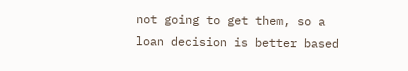not going to get them, so a loan decision is better based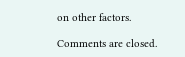on other factors.

Comments are closed.